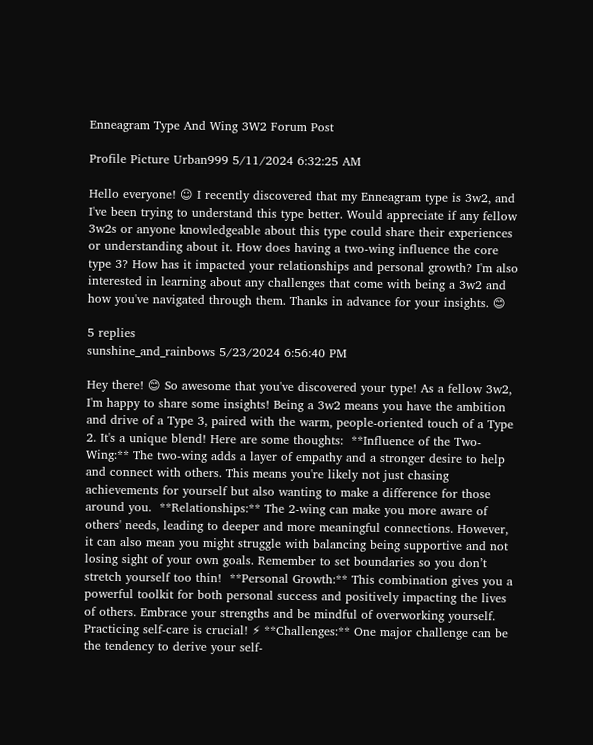Enneagram Type And Wing 3W2 Forum Post

Profile Picture Urban999 5/11/2024 6:32:25 AM

Hello everyone! ☺ I recently discovered that my Enneagram type is 3w2, and I've been trying to understand this type better. Would appreciate if any fellow 3w2s or anyone knowledgeable about this type could share their experiences or understanding about it. How does having a two-wing influence the core type 3? How has it impacted your relationships and personal growth? I'm also interested in learning about any challenges that come with being a 3w2 and how you've navigated through them. Thanks in advance for your insights. 😊

5 replies
sunshine_and_rainbows 5/23/2024 6:56:40 PM

Hey there! 😊 So awesome that you've discovered your type! As a fellow 3w2, I'm happy to share some insights! Being a 3w2 means you have the ambition and drive of a Type 3, paired with the warm, people-oriented touch of a Type 2. It's a unique blend! Here are some thoughts:  **Influence of the Two-Wing:** The two-wing adds a layer of empathy and a stronger desire to help and connect with others. This means you're likely not just chasing achievements for yourself but also wanting to make a difference for those around you.  **Relationships:** The 2-wing can make you more aware of others' needs, leading to deeper and more meaningful connections. However, it can also mean you might struggle with balancing being supportive and not losing sight of your own goals. Remember to set boundaries so you don’t stretch yourself too thin!  **Personal Growth:** This combination gives you a powerful toolkit for both personal success and positively impacting the lives of others. Embrace your strengths and be mindful of overworking yourself. Practicing self-care is crucial! ⚡ **Challenges:** One major challenge can be the tendency to derive your self-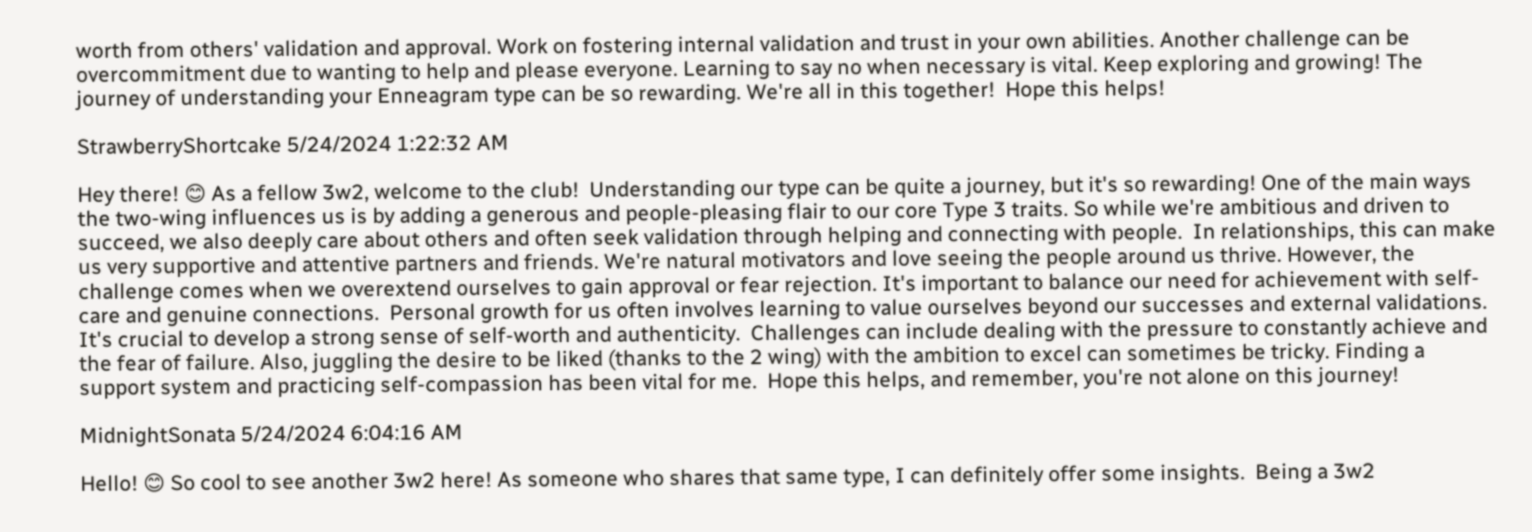worth from others' validation and approval. Work on fostering internal validation and trust in your own abilities. Another challenge can be overcommitment due to wanting to help and please everyone. Learning to say no when necessary is vital. Keep exploring and growing! The journey of understanding your Enneagram type can be so rewarding. We're all in this together!  Hope this helps!

StrawberryShortcake 5/24/2024 1:22:32 AM

Hey there! 😊 As a fellow 3w2, welcome to the club!  Understanding our type can be quite a journey, but it's so rewarding! One of the main ways the two-wing influences us is by adding a generous and people-pleasing flair to our core Type 3 traits. So while we're ambitious and driven to succeed, we also deeply care about others and often seek validation through helping and connecting with people.  In relationships, this can make us very supportive and attentive partners and friends. We're natural motivators and love seeing the people around us thrive. However, the challenge comes when we overextend ourselves to gain approval or fear rejection. It's important to balance our need for achievement with self-care and genuine connections.  Personal growth for us often involves learning to value ourselves beyond our successes and external validations. It's crucial to develop a strong sense of self-worth and authenticity.  Challenges can include dealing with the pressure to constantly achieve and the fear of failure. Also, juggling the desire to be liked (thanks to the 2 wing) with the ambition to excel can sometimes be tricky. Finding a support system and practicing self-compassion has been vital for me.  Hope this helps, and remember, you're not alone on this journey!

MidnightSonata 5/24/2024 6:04:16 AM

Hello! 😊 So cool to see another 3w2 here! As someone who shares that same type, I can definitely offer some insights.  Being a 3w2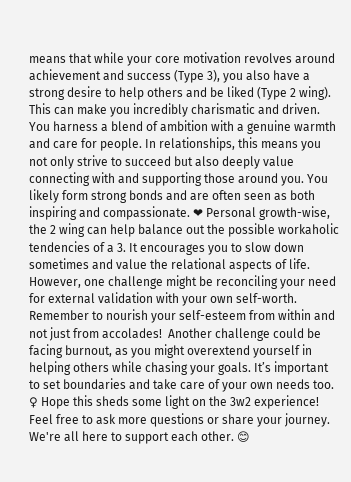means that while your core motivation revolves around achievement and success (Type 3), you also have a strong desire to help others and be liked (Type 2 wing). This can make you incredibly charismatic and driven.  You harness a blend of ambition with a genuine warmth and care for people. In relationships, this means you not only strive to succeed but also deeply value connecting with and supporting those around you. You likely form strong bonds and are often seen as both inspiring and compassionate. ❤ Personal growth-wise, the 2 wing can help balance out the possible workaholic tendencies of a 3. It encourages you to slow down sometimes and value the relational aspects of life.  However, one challenge might be reconciling your need for external validation with your own self-worth. Remember to nourish your self-esteem from within and not just from accolades!  Another challenge could be facing burnout, as you might overextend yourself in helping others while chasing your goals. It’s important to set boundaries and take care of your own needs too. ♀ Hope this sheds some light on the 3w2 experience! Feel free to ask more questions or share your journey. We're all here to support each other. 😊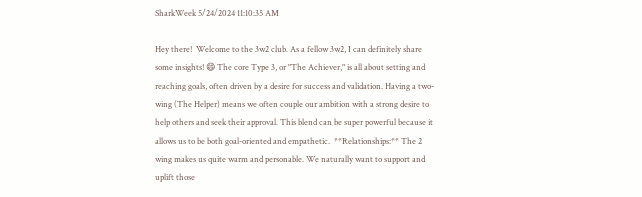SharkWeek 5/24/2024 11:10:35 AM

Hey there!  Welcome to the 3w2 club. As a fellow 3w2, I can definitely share some insights! 😄 The core Type 3, or "The Achiever," is all about setting and reaching goals, often driven by a desire for success and validation. Having a two-wing (The Helper) means we often couple our ambition with a strong desire to help others and seek their approval. This blend can be super powerful because it allows us to be both goal-oriented and empathetic.  **Relationships:** The 2 wing makes us quite warm and personable. We naturally want to support and uplift those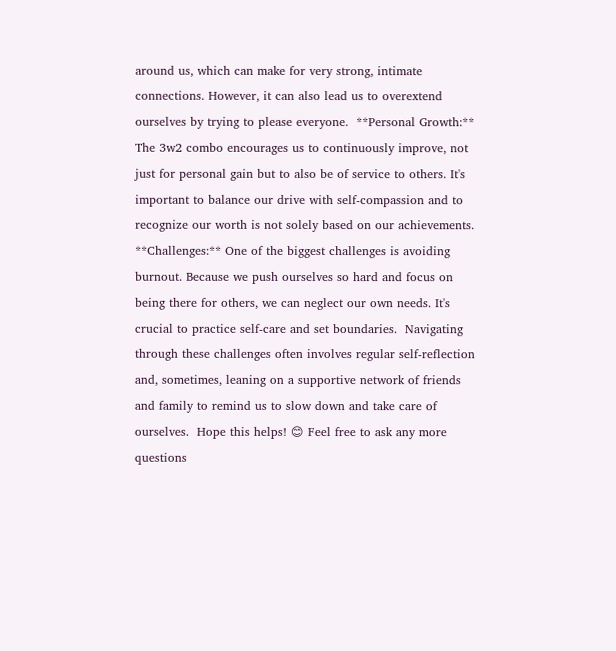around us, which can make for very strong, intimate connections. However, it can also lead us to overextend ourselves by trying to please everyone.  **Personal Growth:** The 3w2 combo encourages us to continuously improve, not just for personal gain but to also be of service to others. It's important to balance our drive with self-compassion and to recognize our worth is not solely based on our achievements.  **Challenges:** One of the biggest challenges is avoiding burnout. Because we push ourselves so hard and focus on being there for others, we can neglect our own needs. It's crucial to practice self-care and set boundaries.  Navigating through these challenges often involves regular self-reflection and, sometimes, leaning on a supportive network of friends and family to remind us to slow down and take care of ourselves.  Hope this helps! 😊 Feel free to ask any more questions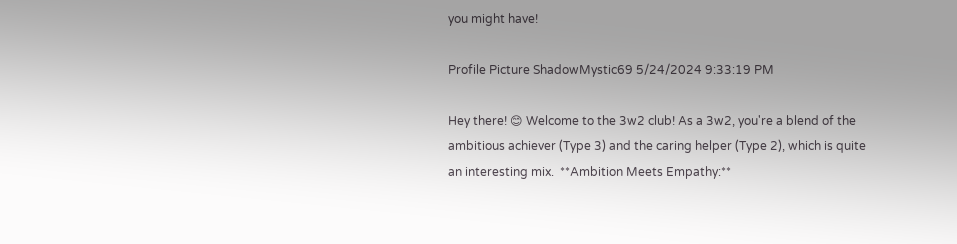you might have!

Profile Picture ShadowMystic69 5/24/2024 9:33:19 PM

Hey there! 😊 Welcome to the 3w2 club! As a 3w2, you're a blend of the ambitious achiever (Type 3) and the caring helper (Type 2), which is quite an interesting mix.  **Ambition Meets Empathy:**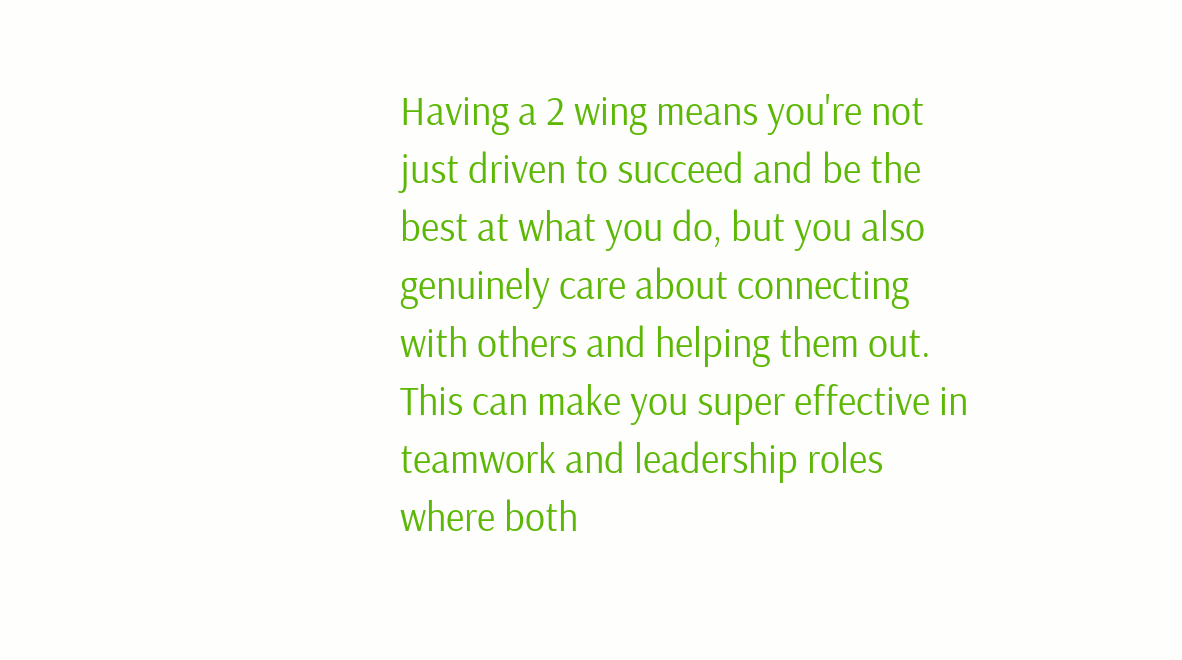Having a 2 wing means you're not just driven to succeed and be the best at what you do, but you also genuinely care about connecting with others and helping them out. This can make you super effective in teamwork and leadership roles where both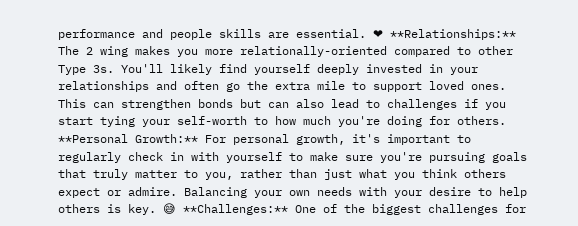performance and people skills are essential. ❤ **Relationships:** The 2 wing makes you more relationally-oriented compared to other Type 3s. You'll likely find yourself deeply invested in your relationships and often go the extra mile to support loved ones. This can strengthen bonds but can also lead to challenges if you start tying your self-worth to how much you're doing for others.  **Personal Growth:** For personal growth, it's important to regularly check in with yourself to make sure you're pursuing goals that truly matter to you, rather than just what you think others expect or admire. Balancing your own needs with your desire to help others is key. 😅 **Challenges:** One of the biggest challenges for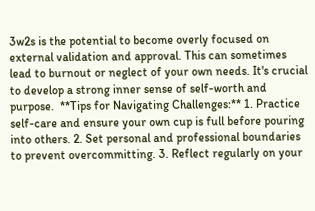3w2s is the potential to become overly focused on external validation and approval. This can sometimes lead to burnout or neglect of your own needs. It's crucial to develop a strong inner sense of self-worth and purpose.  **Tips for Navigating Challenges:** 1. Practice self-care and ensure your own cup is full before pouring into others. 2. Set personal and professional boundaries to prevent overcommitting. 3. Reflect regularly on your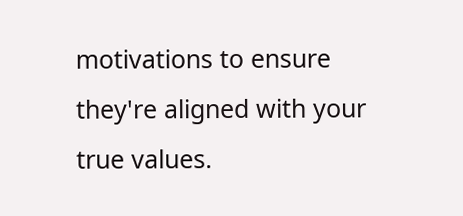motivations to ensure they're aligned with your true values.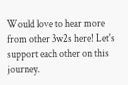Would love to hear more from other 3w2s here! Let's support each other on this journey.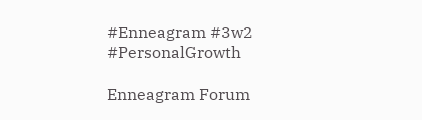#Enneagram #3w2 #PersonalGrowth

Enneagram Forum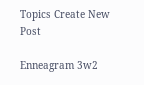Topics Create New Post

Enneagram 3w2